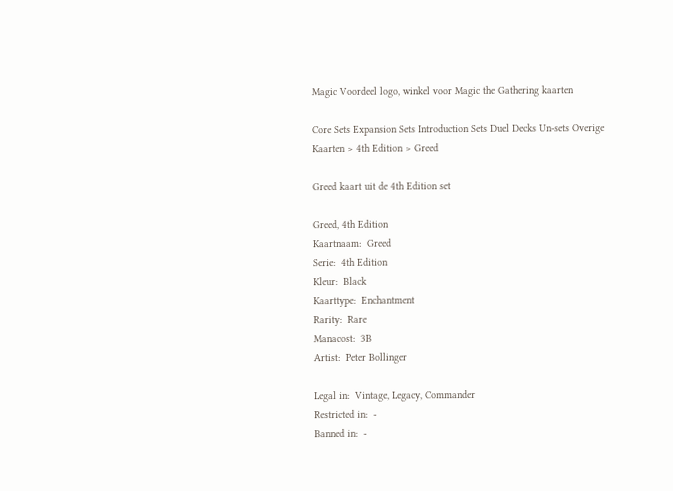Magic Voordeel logo, winkel voor Magic the Gathering kaarten

Core Sets Expansion Sets Introduction Sets Duel Decks Un-sets Overige
Kaarten > 4th Edition > Greed

Greed kaart uit de 4th Edition set

Greed, 4th Edition
Kaartnaam:  Greed
Serie:  4th Edition
Kleur:  Black
Kaarttype:  Enchantment
Rarity:  Rare
Manacost:  3B
Artist:  Peter Bollinger

Legal in:  Vintage, Legacy, Commander
Restricted in:  -
Banned in:  -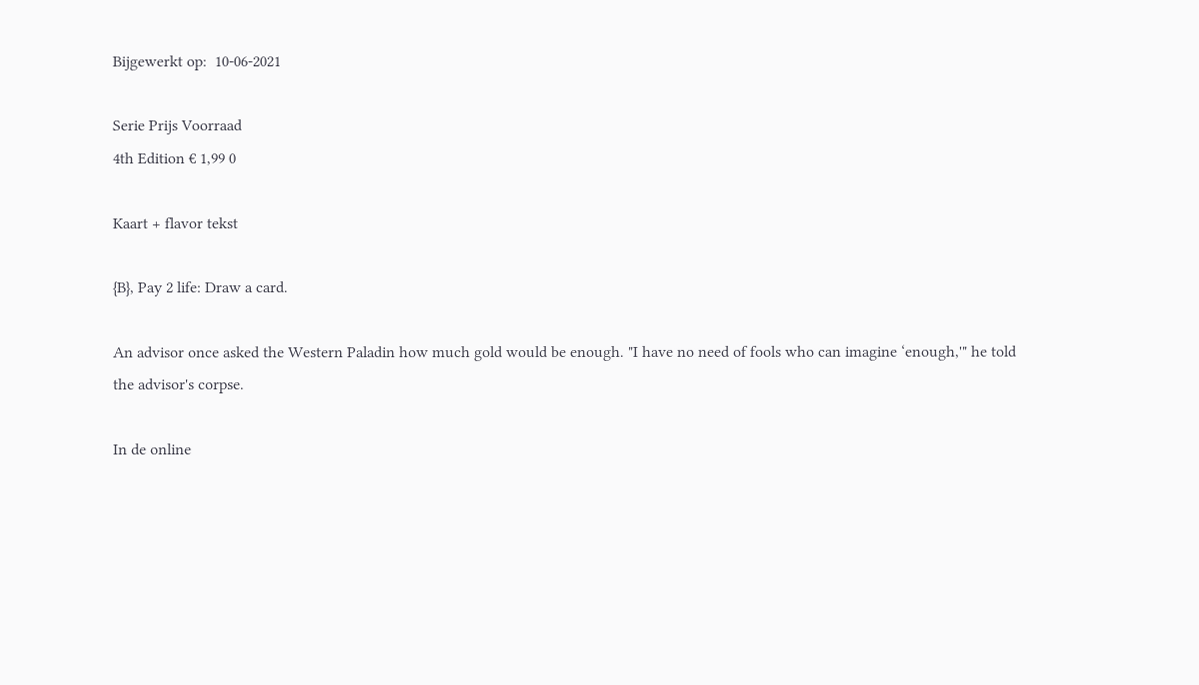Bijgewerkt op:  10-06-2021

Serie Prijs Voorraad
4th Edition € 1,99 0

Kaart + flavor tekst

{B}, Pay 2 life: Draw a card.

An advisor once asked the Western Paladin how much gold would be enough. "I have no need of fools who can imagine ‘enough,'" he told the advisor's corpse.

In de online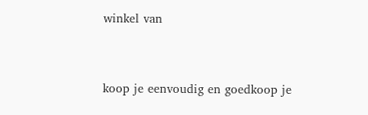winkel van


koop je eenvoudig en goedkoop je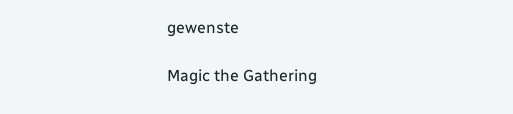gewenste

Magic the Gathering